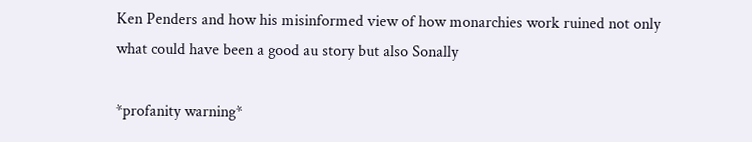Ken Penders and how his misinformed view of how monarchies work ruined not only what could have been a good au story but also Sonally

*profanity warning*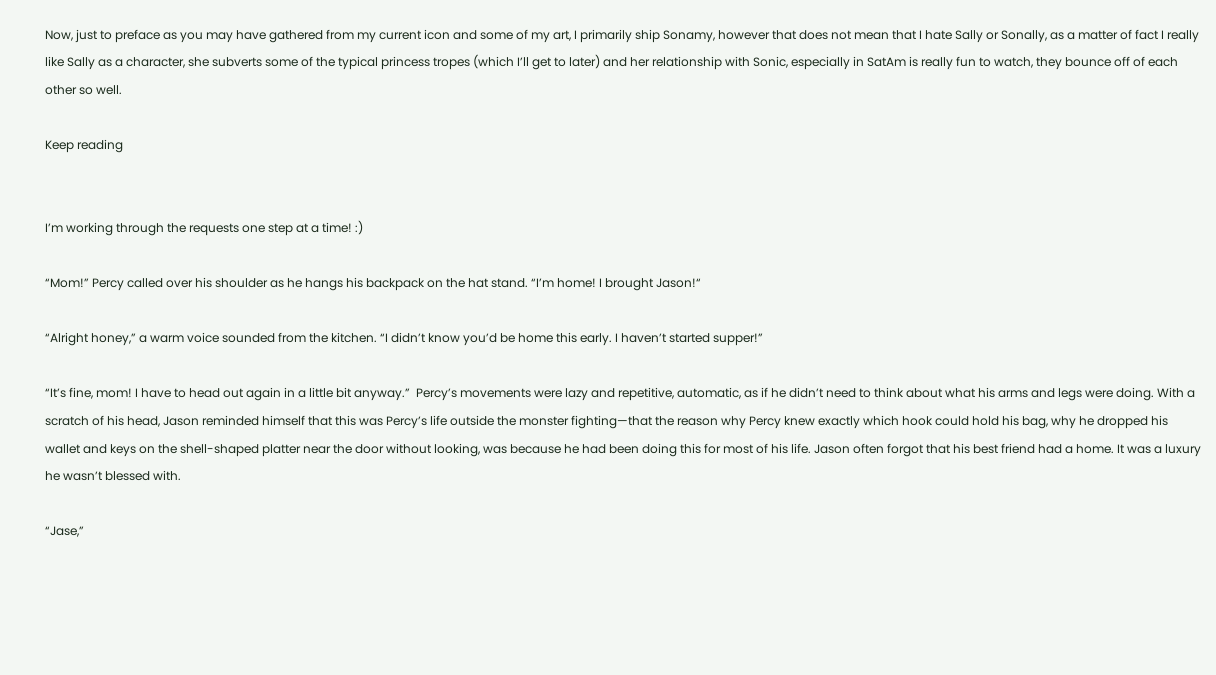Now, just to preface as you may have gathered from my current icon and some of my art, I primarily ship Sonamy, however that does not mean that I hate Sally or Sonally, as a matter of fact I really like Sally as a character, she subverts some of the typical princess tropes (which I’ll get to later) and her relationship with Sonic, especially in SatAm is really fun to watch, they bounce off of each other so well.

Keep reading


I’m working through the requests one step at a time! :)

“Mom!” Percy called over his shoulder as he hangs his backpack on the hat stand. “I’m home! I brought Jason!“

“Alright honey,” a warm voice sounded from the kitchen. “I didn’t know you’d be home this early. I haven’t started supper!”

“It’s fine, mom! I have to head out again in a little bit anyway.”  Percy’s movements were lazy and repetitive, automatic, as if he didn’t need to think about what his arms and legs were doing. With a scratch of his head, Jason reminded himself that this was Percy’s life outside the monster fighting—that the reason why Percy knew exactly which hook could hold his bag, why he dropped his wallet and keys on the shell-shaped platter near the door without looking, was because he had been doing this for most of his life. Jason often forgot that his best friend had a home. It was a luxury he wasn’t blessed with.

“Jase,”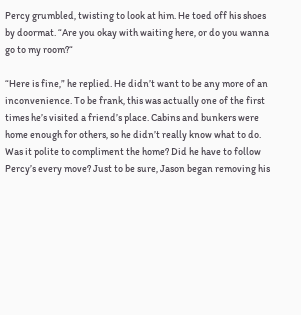Percy grumbled, twisting to look at him. He toed off his shoes by doormat. “Are you okay with waiting here, or do you wanna go to my room?“

“Here is fine,” he replied. He didn’t want to be any more of an inconvenience. To be frank, this was actually one of the first times he’s visited a friend’s place. Cabins and bunkers were home enough for others, so he didn’t really know what to do. Was it polite to compliment the home? Did he have to follow Percy’s every move? Just to be sure, Jason began removing his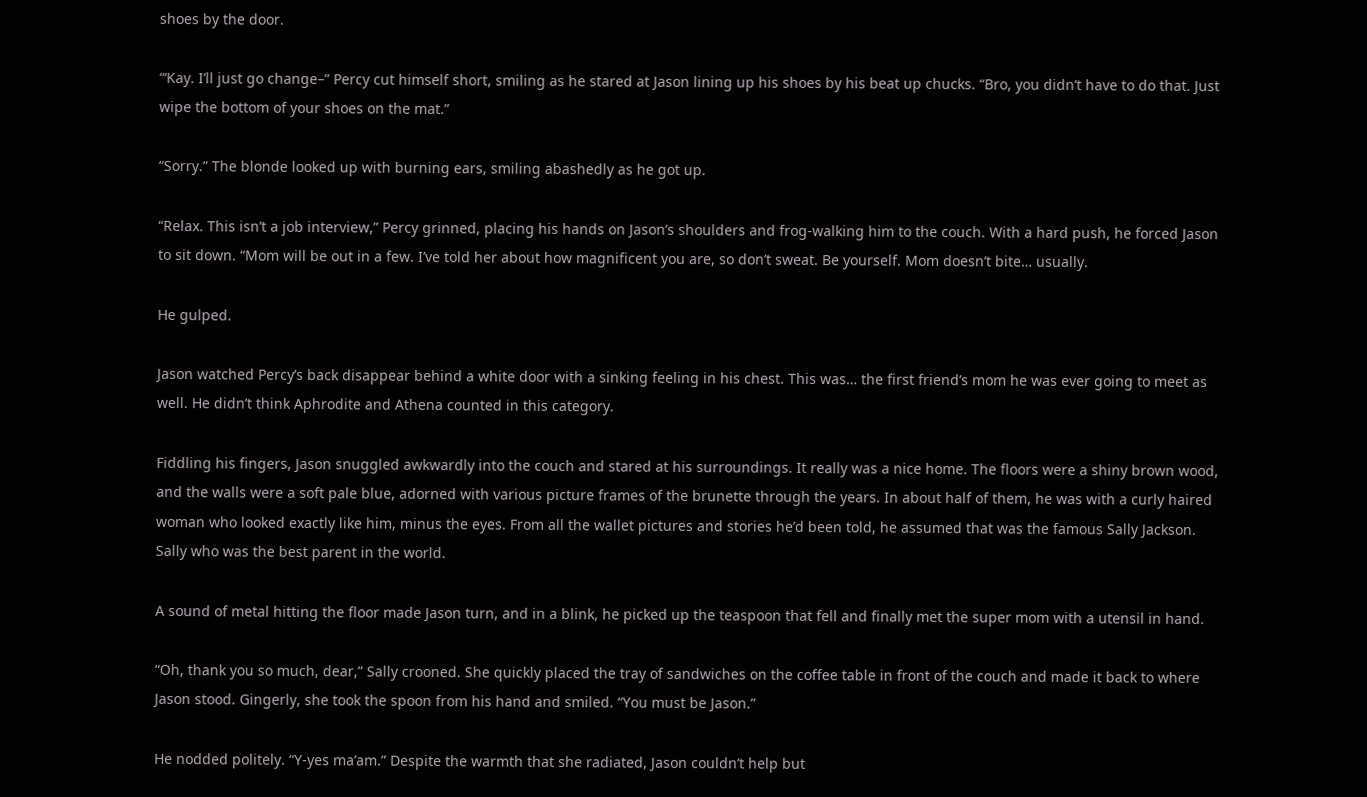shoes by the door.

“‘Kay. I’ll just go change–” Percy cut himself short, smiling as he stared at Jason lining up his shoes by his beat up chucks. “Bro, you didn’t have to do that. Just wipe the bottom of your shoes on the mat.”

“Sorry.” The blonde looked up with burning ears, smiling abashedly as he got up.

“Relax. This isn’t a job interview,” Percy grinned, placing his hands on Jason’s shoulders and frog-walking him to the couch. With a hard push, he forced Jason to sit down. “Mom will be out in a few. I’ve told her about how magnificent you are, so don’t sweat. Be yourself. Mom doesn’t bite… usually.

He gulped.

Jason watched Percy’s back disappear behind a white door with a sinking feeling in his chest. This was… the first friend’s mom he was ever going to meet as well. He didn’t think Aphrodite and Athena counted in this category.

Fiddling his fingers, Jason snuggled awkwardly into the couch and stared at his surroundings. It really was a nice home. The floors were a shiny brown wood, and the walls were a soft pale blue, adorned with various picture frames of the brunette through the years. In about half of them, he was with a curly haired woman who looked exactly like him, minus the eyes. From all the wallet pictures and stories he’d been told, he assumed that was the famous Sally Jackson. Sally who was the best parent in the world.

A sound of metal hitting the floor made Jason turn, and in a blink, he picked up the teaspoon that fell and finally met the super mom with a utensil in hand.

“Oh, thank you so much, dear,” Sally crooned. She quickly placed the tray of sandwiches on the coffee table in front of the couch and made it back to where Jason stood. Gingerly, she took the spoon from his hand and smiled. “You must be Jason.”

He nodded politely. “Y-yes ma’am.” Despite the warmth that she radiated, Jason couldn’t help but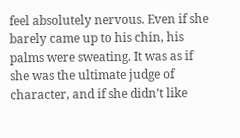feel absolutely nervous. Even if she barely came up to his chin, his palms were sweating. It was as if she was the ultimate judge of character, and if she didn’t like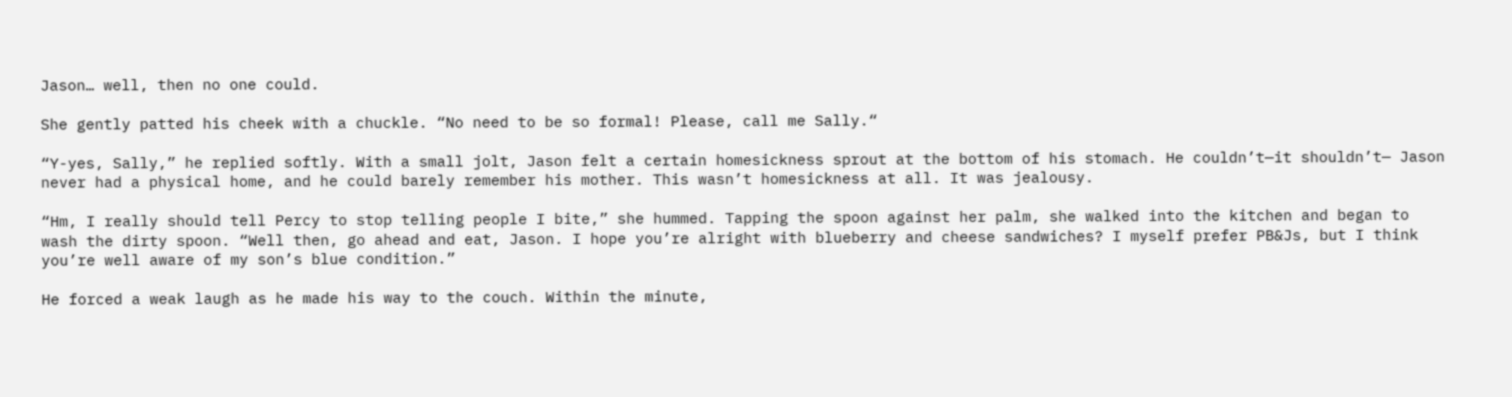Jason… well, then no one could.

She gently patted his cheek with a chuckle. “No need to be so formal! Please, call me Sally.“

“Y-yes, Sally,” he replied softly. With a small jolt, Jason felt a certain homesickness sprout at the bottom of his stomach. He couldn’t—it shouldn’t— Jason never had a physical home, and he could barely remember his mother. This wasn’t homesickness at all. It was jealousy.

“Hm, I really should tell Percy to stop telling people I bite,” she hummed. Tapping the spoon against her palm, she walked into the kitchen and began to wash the dirty spoon. “Well then, go ahead and eat, Jason. I hope you’re alright with blueberry and cheese sandwiches? I myself prefer PB&Js, but I think you’re well aware of my son’s blue condition.”

He forced a weak laugh as he made his way to the couch. Within the minute,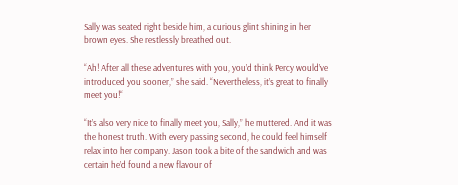Sally was seated right beside him, a curious glint shining in her brown eyes. She restlessly breathed out.

“Ah! After all these adventures with you, you’d think Percy would’ve introduced you sooner,” she said. “Nevertheless, it’s great to finally meet you!“

“It’s also very nice to finally meet you, Sally,” he muttered. And it was the honest truth. With every passing second, he could feel himself relax into her company. Jason took a bite of the sandwich and was certain he’d found a new flavour of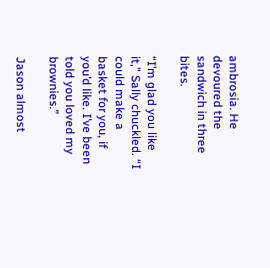ambrosia. He devoured the sandwich in three bites.

“I’m glad you like it,” Sally chuckled. “I could make a basket for you, if you’d like. I’ve been told you loved my brownies.”

Jason almost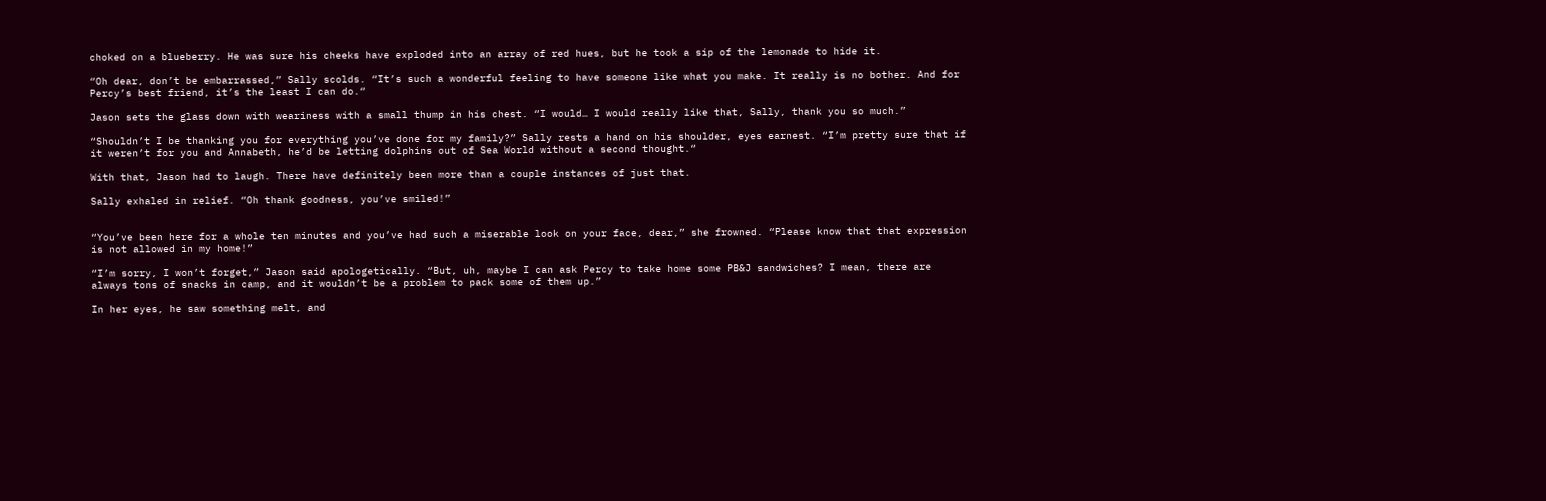choked on a blueberry. He was sure his cheeks have exploded into an array of red hues, but he took a sip of the lemonade to hide it.

“Oh dear, don’t be embarrassed,” Sally scolds. “It’s such a wonderful feeling to have someone like what you make. It really is no bother. And for Percy’s best friend, it’s the least I can do.“

Jason sets the glass down with weariness with a small thump in his chest. “I would… I would really like that, Sally, thank you so much.”

“Shouldn’t I be thanking you for everything you’ve done for my family?” Sally rests a hand on his shoulder, eyes earnest. “I’m pretty sure that if it weren’t for you and Annabeth, he’d be letting dolphins out of Sea World without a second thought.“

With that, Jason had to laugh. There have definitely been more than a couple instances of just that.

Sally exhaled in relief. “Oh thank goodness, you’ve smiled!”


“You’ve been here for a whole ten minutes and you’ve had such a miserable look on your face, dear,” she frowned. “Please know that that expression is not allowed in my home!”

“I’m sorry, I won’t forget,” Jason said apologetically. “But, uh, maybe I can ask Percy to take home some PB&J sandwiches? I mean, there are always tons of snacks in camp, and it wouldn’t be a problem to pack some of them up.”

In her eyes, he saw something melt, and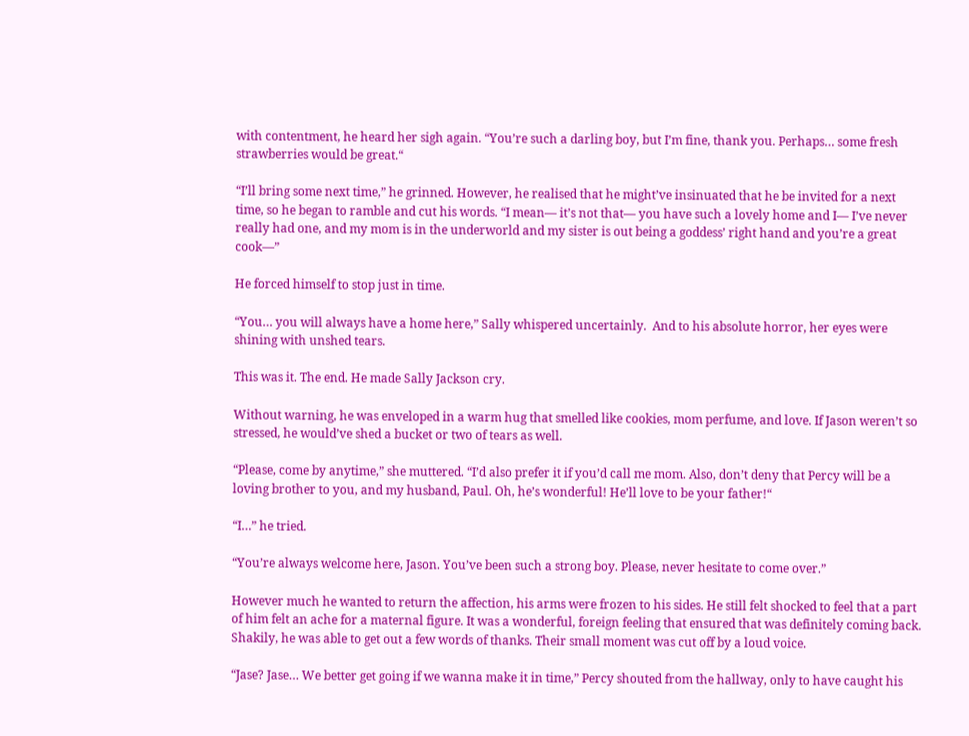with contentment, he heard her sigh again. “You’re such a darling boy, but I’m fine, thank you. Perhaps… some fresh strawberries would be great.“

“I’ll bring some next time,” he grinned. However, he realised that he might’ve insinuated that he be invited for a next time, so he began to ramble and cut his words. “I mean— it’s not that— you have such a lovely home and I— I’ve never really had one, and my mom is in the underworld and my sister is out being a goddess’ right hand and you’re a great cook—”

He forced himself to stop just in time.

“You… you will always have a home here,” Sally whispered uncertainly.  And to his absolute horror, her eyes were shining with unshed tears.

This was it. The end. He made Sally Jackson cry.

Without warning, he was enveloped in a warm hug that smelled like cookies, mom perfume, and love. If Jason weren’t so stressed, he would’ve shed a bucket or two of tears as well.

“Please, come by anytime,” she muttered. “I’d also prefer it if you’d call me mom. Also, don’t deny that Percy will be a loving brother to you, and my husband, Paul. Oh, he’s wonderful! He’ll love to be your father!“

“I…” he tried.

“You’re always welcome here, Jason. You’ve been such a strong boy. Please, never hesitate to come over.”

However much he wanted to return the affection, his arms were frozen to his sides. He still felt shocked to feel that a part of him felt an ache for a maternal figure. It was a wonderful, foreign feeling that ensured that was definitely coming back. Shakily, he was able to get out a few words of thanks. Their small moment was cut off by a loud voice.

“Jase? Jase… We better get going if we wanna make it in time,” Percy shouted from the hallway, only to have caught his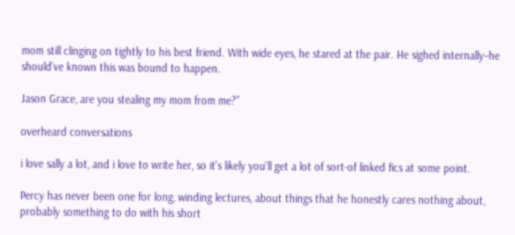mom still clinging on tightly to his best friend. With wide eyes, he stared at the pair. He sighed internally–he should’ve known this was bound to happen.

Jason Grace, are you stealing my mom from me?”

overheard conversations

i love sally a lot, and i love to write her, so it’s likely you’ll get a lot of sort-of linked fics at some point.

Percy has never been one for long, winding lectures, about things that he honestly cares nothing about, probably something to do with his short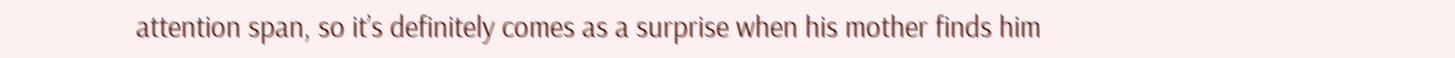attention span, so it’s definitely comes as a surprise when his mother finds him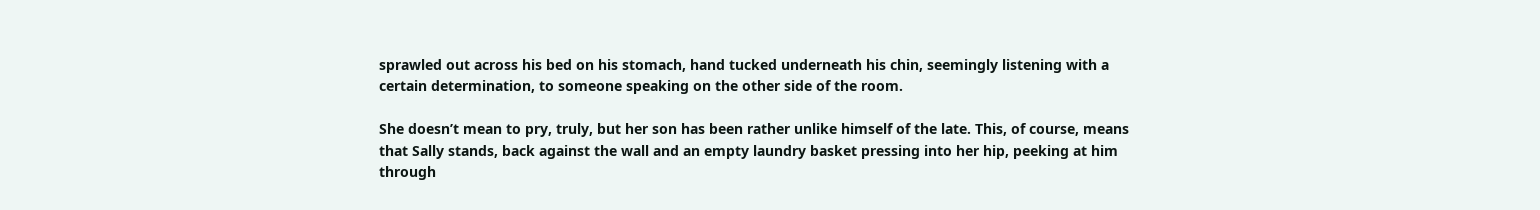sprawled out across his bed on his stomach, hand tucked underneath his chin, seemingly listening with a certain determination, to someone speaking on the other side of the room.

She doesn’t mean to pry, truly, but her son has been rather unlike himself of the late. This, of course, means that Sally stands, back against the wall and an empty laundry basket pressing into her hip, peeking at him through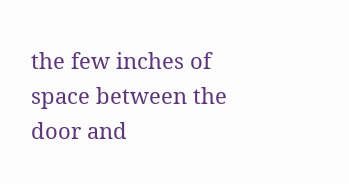the few inches of space between the door and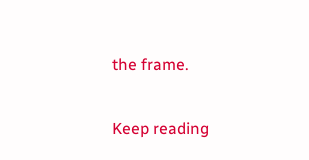the frame.

Keep reading